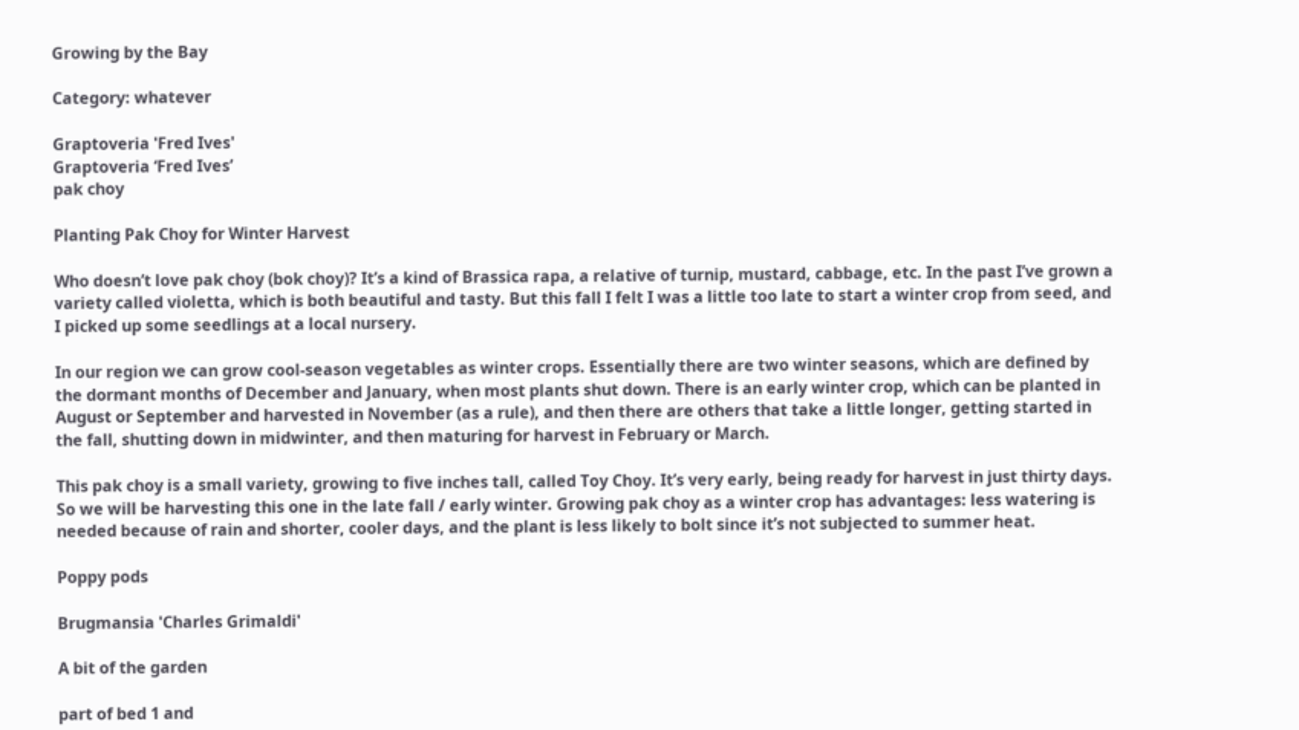Growing by the Bay

Category: whatever

Graptoveria 'Fred Ives'
Graptoveria ‘Fred Ives’
pak choy

Planting Pak Choy for Winter Harvest

Who doesn’t love pak choy (bok choy)? It’s a kind of Brassica rapa, a relative of turnip, mustard, cabbage, etc. In the past I’ve grown a variety called violetta, which is both beautiful and tasty. But this fall I felt I was a little too late to start a winter crop from seed, and I picked up some seedlings at a local nursery.

In our region we can grow cool-season vegetables as winter crops. Essentially there are two winter seasons, which are defined by the dormant months of December and January, when most plants shut down. There is an early winter crop, which can be planted in August or September and harvested in November (as a rule), and then there are others that take a little longer, getting started in the fall, shutting down in midwinter, and then maturing for harvest in February or March.

This pak choy is a small variety, growing to five inches tall, called Toy Choy. It’s very early, being ready for harvest in just thirty days. So we will be harvesting this one in the late fall / early winter. Growing pak choy as a winter crop has advantages: less watering is needed because of rain and shorter, cooler days, and the plant is less likely to bolt since it’s not subjected to summer heat.

Poppy pods

Brugmansia 'Charles Grimaldi'

A bit of the garden

part of bed 1 and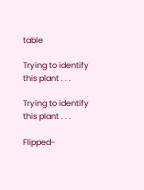table

Trying to identify this plant . . .

Trying to identify this plant . . .

Flipped-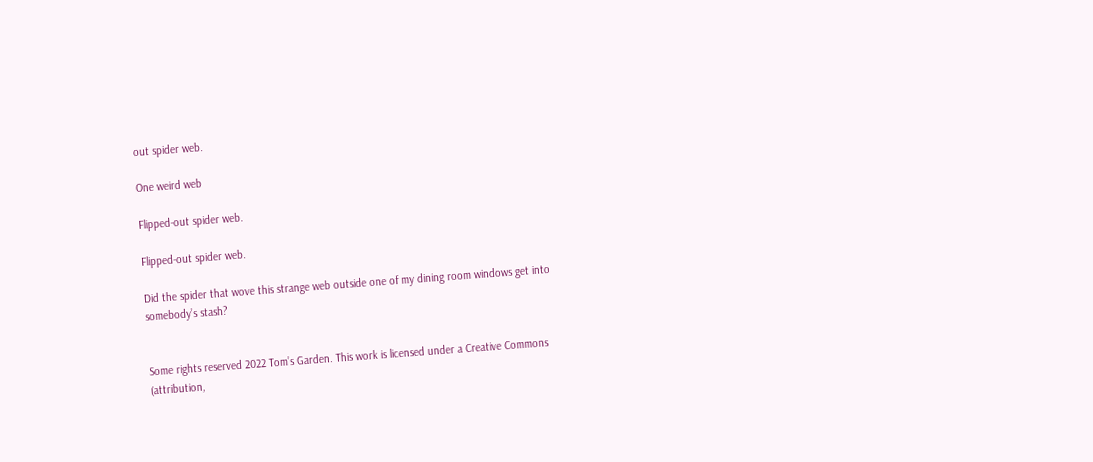out spider web.

One weird web

Flipped-out spider web.

Flipped-out spider web.

Did the spider that wove this strange web outside one of my dining room windows get into somebody’s stash?


Some rights reserved 2022 Tom’s Garden. This work is licensed under a Creative Commons (attribution,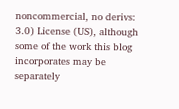noncommercial, no derivs: 3.0) License (US), although some of the work this blog incorporates may be separately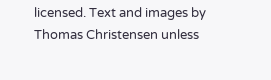licensed. Text and images by Thomas Christensen unless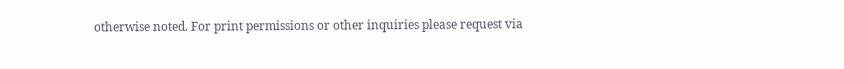otherwise noted. For print permissions or other inquiries please request via